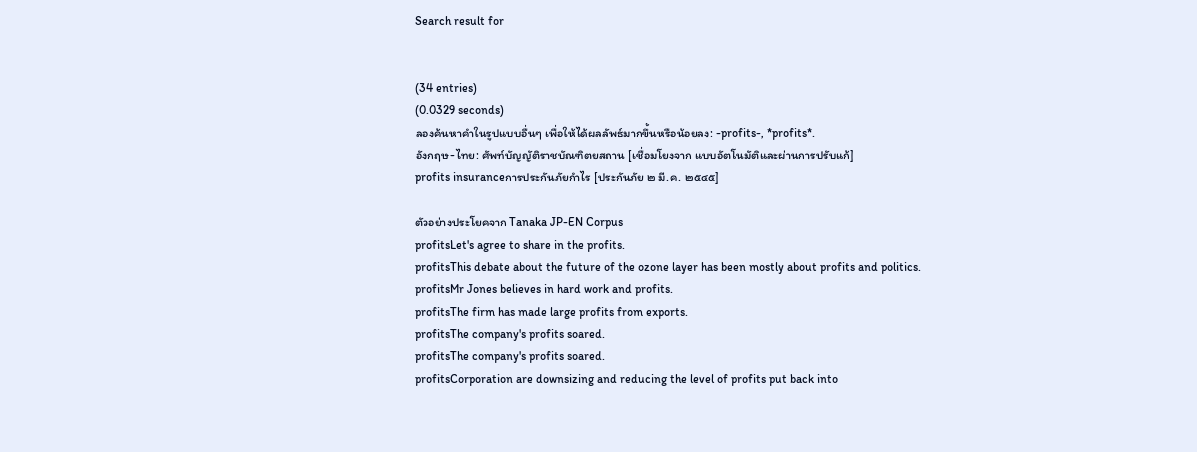Search result for


(34 entries)
(0.0329 seconds)
ลองค้นหาคำในรูปแบบอื่นๆ เพื่อให้ได้ผลลัพธ์มากขึ้นหรือน้อยลง: -profits-, *profits*.
อังกฤษ-ไทย: ศัพท์บัญญัติราชบัณฑิตยสถาน [เชื่อมโยงจาก แบบอัตโนมัติและผ่านการปรับแก้]
profits insuranceการประกันภัยกำไร [ประกันภัย ๒ มี.ค. ๒๕๔๕]

ตัวอย่างประโยคจาก Tanaka JP-EN Corpus
profitsLet's agree to share in the profits.
profitsThis debate about the future of the ozone layer has been mostly about profits and politics.
profitsMr Jones believes in hard work and profits.
profitsThe firm has made large profits from exports.
profitsThe company's profits soared.
profitsThe company's profits soared.
profitsCorporation are downsizing and reducing the level of profits put back into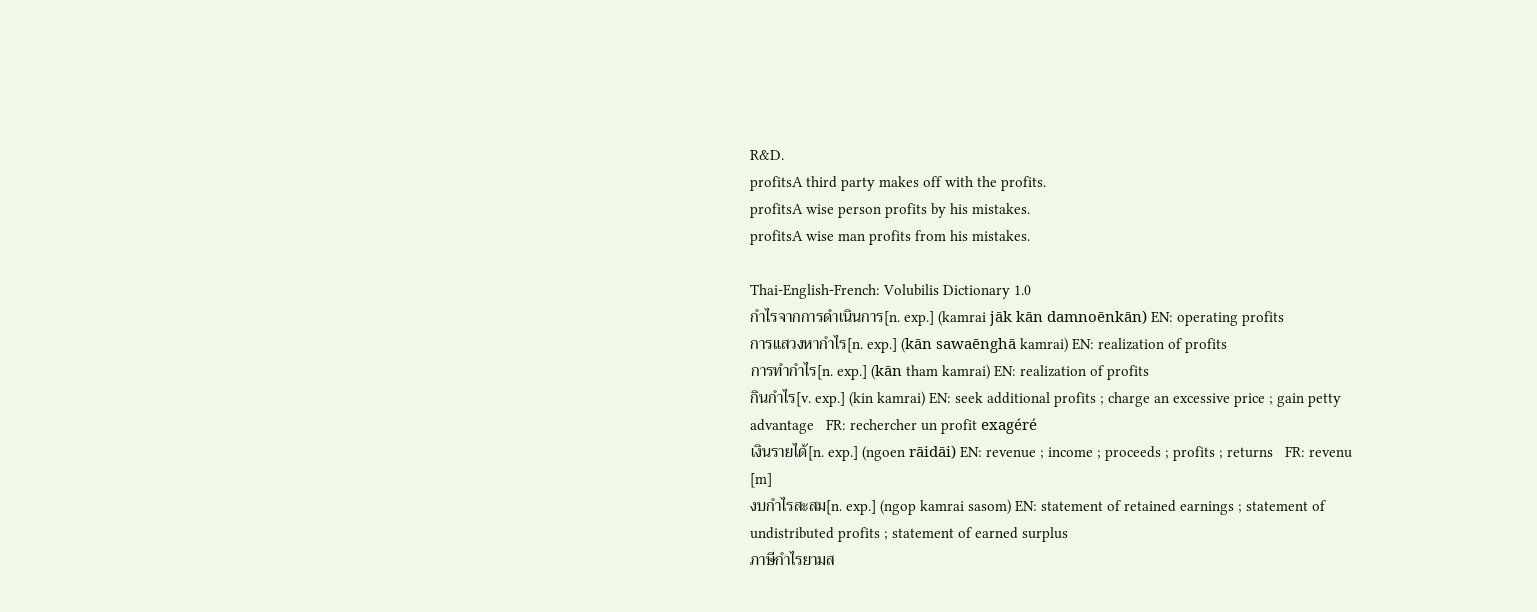R&D.
profitsA third party makes off with the profits.
profitsA wise person profits by his mistakes.
profitsA wise man profits from his mistakes.

Thai-English-French: Volubilis Dictionary 1.0
กำไรจากการดำเนินการ[n. exp.] (kamrai jāk kān damnoēnkān) EN: operating profits
การแสวงหากำไร[n. exp.] (kān sawaēnghā kamrai) EN: realization of profits
การทำกำไร[n. exp.] (kān tham kamrai) EN: realization of profits
กินกำไร[v. exp.] (kin kamrai) EN: seek additional profits ; charge an excessive price ; gain petty advantage   FR: rechercher un profit exagéré
เงินรายได้[n. exp.] (ngoen rāidāi) EN: revenue ; income ; proceeds ; profits ; returns   FR: revenu [m]
งบกำไรสะสม[n. exp.] (ngop kamrai sasom) EN: statement of retained earnings ; statement of undistributed profits ; statement of earned surplus
ภาษีกำไรยามส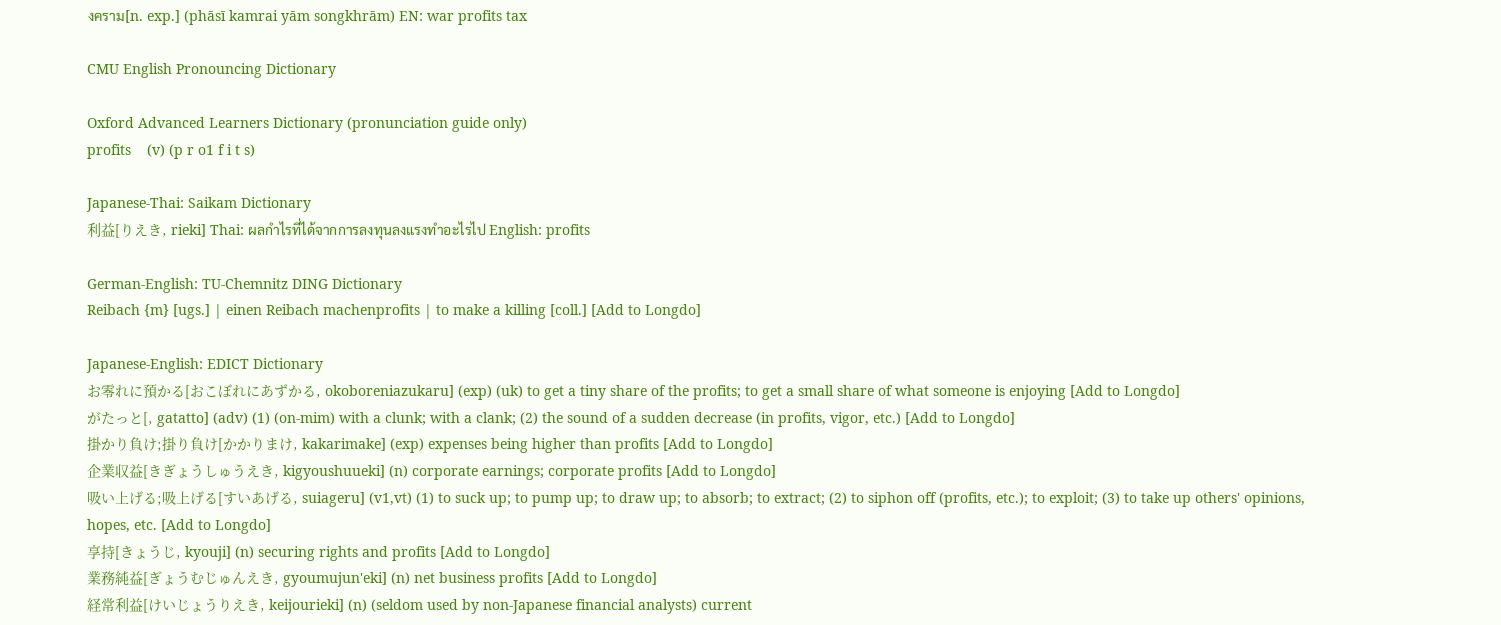งคราม[n. exp.] (phāsī kamrai yām songkhrām) EN: war profits tax

CMU English Pronouncing Dictionary

Oxford Advanced Learners Dictionary (pronunciation guide only)
profits    (v) (p r o1 f i t s)

Japanese-Thai: Saikam Dictionary
利益[りえき, rieki] Thai: ผลกำไรที่ได้จากการลงทุนลงแรงทำอะไรไป English: profits

German-English: TU-Chemnitz DING Dictionary
Reibach {m} [ugs.] | einen Reibach machenprofits | to make a killing [coll.] [Add to Longdo]

Japanese-English: EDICT Dictionary
お零れに預かる[おこぼれにあずかる, okoboreniazukaru] (exp) (uk) to get a tiny share of the profits; to get a small share of what someone is enjoying [Add to Longdo]
がたっと[, gatatto] (adv) (1) (on-mim) with a clunk; with a clank; (2) the sound of a sudden decrease (in profits, vigor, etc.) [Add to Longdo]
掛かり負け;掛り負け[かかりまけ, kakarimake] (exp) expenses being higher than profits [Add to Longdo]
企業収益[きぎょうしゅうえき, kigyoushuueki] (n) corporate earnings; corporate profits [Add to Longdo]
吸い上げる;吸上げる[すいあげる, suiageru] (v1,vt) (1) to suck up; to pump up; to draw up; to absorb; to extract; (2) to siphon off (profits, etc.); to exploit; (3) to take up others' opinions, hopes, etc. [Add to Longdo]
享持[きょうじ, kyouji] (n) securing rights and profits [Add to Longdo]
業務純益[ぎょうむじゅんえき, gyoumujun'eki] (n) net business profits [Add to Longdo]
経常利益[けいじょうりえき, keijourieki] (n) (seldom used by non-Japanese financial analysts) current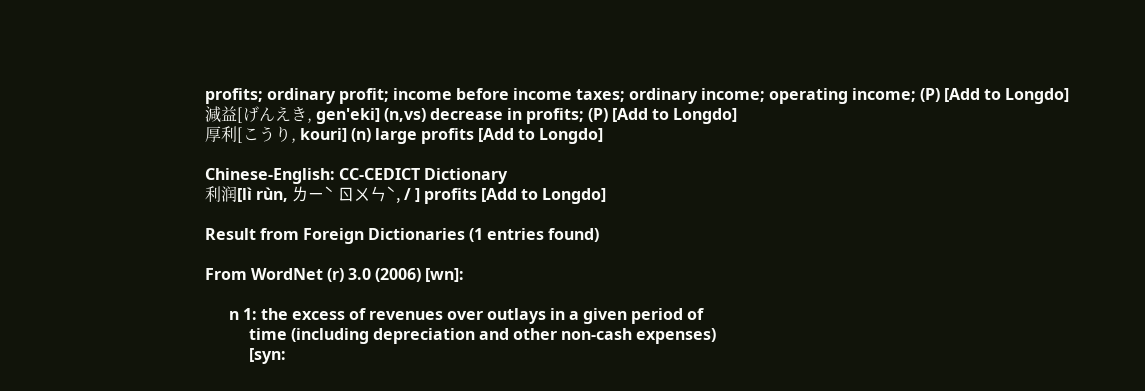profits; ordinary profit; income before income taxes; ordinary income; operating income; (P) [Add to Longdo]
減益[げんえき, gen'eki] (n,vs) decrease in profits; (P) [Add to Longdo]
厚利[こうり, kouri] (n) large profits [Add to Longdo]

Chinese-English: CC-CEDICT Dictionary
利润[lì rùn, ㄌㄧˋ ㄖㄨㄣˋ, / ] profits [Add to Longdo]

Result from Foreign Dictionaries (1 entries found)

From WordNet (r) 3.0 (2006) [wn]:

      n 1: the excess of revenues over outlays in a given period of
           time (including depreciation and other non-cash expenses)
           [syn: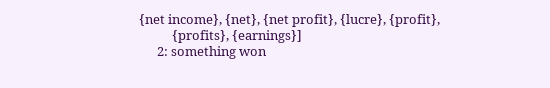{net income}, {net}, {net profit}, {lucre}, {profit},
           {profits}, {earnings}]
      2: something won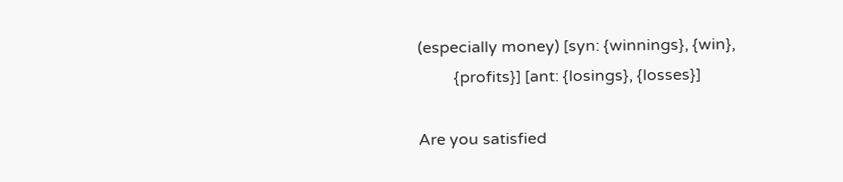(especially money) [syn: {winnings}, {win},
         {profits}] [ant: {losings}, {losses}]

Are you satisfied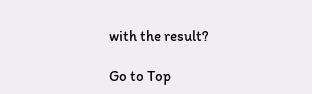with the result?

Go to Top